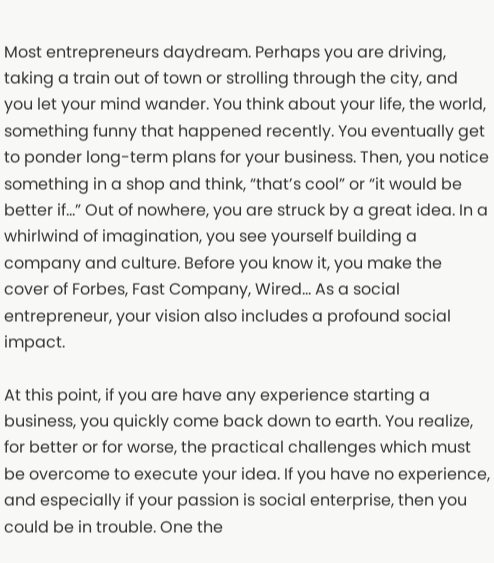Most entrepreneurs daydream. Perhaps you are driving, taking a train out of town or strolling through the city, and you let your mind wander. You think about your life, the world, something funny that happened recently. You eventually get to ponder long-term plans for your business. Then, you notice something in a shop and think, “that’s cool” or “it would be better if...” Out of nowhere, you are struck by a great idea. In a whirlwind of imagination, you see yourself building a company and culture. Before you know it, you make the cover of Forbes, Fast Company, Wired... As a social entrepreneur, your vision also includes a profound social impact.

At this point, if you are have any experience starting a business, you quickly come back down to earth. You realize, for better or for worse, the practical challenges which must be overcome to execute your idea. If you have no experience, and especially if your passion is social enterprise, then you could be in trouble. One the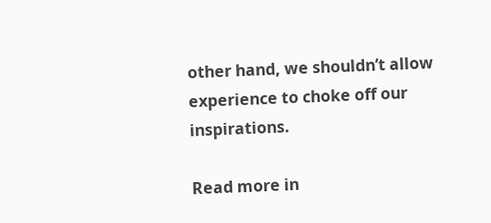other hand, we shouldn’t allow experience to choke off our inspirations.

Read more in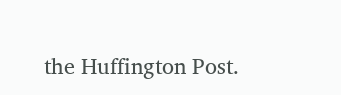the Huffington Post.